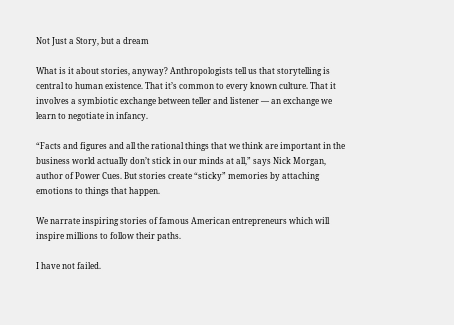Not Just a Story, but a dream

What is it about stories, anyway? Anthropologists tell us that storytelling is central to human existence. That it’s common to every known culture. That it involves a symbiotic exchange between teller and listener — an exchange we learn to negotiate in infancy.

“Facts and figures and all the rational things that we think are important in the business world actually don’t stick in our minds at all,” says Nick Morgan, author of Power Cues. But stories create “sticky” memories by attaching emotions to things that happen.

We narrate inspiring stories of famous American entrepreneurs which will inspire millions to follow their paths.

I have not failed.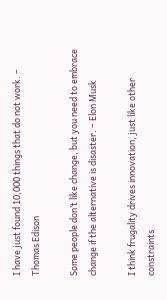I have just found 10,000 things that do not work. – Thomas Edison

Some people don’t like change, but you need to embrace change if the alternative is disaster. – Elon Musk

I think frugality drives innovation, just like other constraints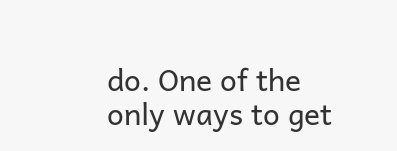do. One of the only ways to get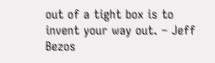out of a tight box is to invent your way out. – Jeff Bezos